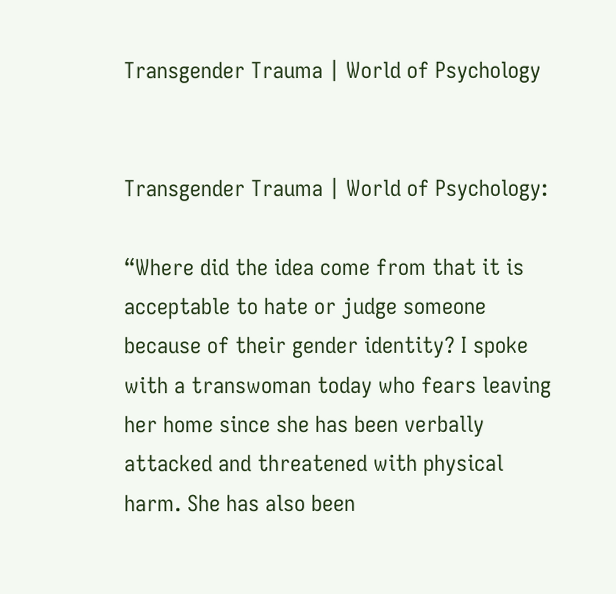Transgender Trauma | World of Psychology


Transgender Trauma | World of Psychology:

“Where did the idea come from that it is acceptable to hate or judge someone because of their gender identity? I spoke with a transwoman today who fears leaving her home since she has been verbally attacked and threatened with physical harm. She has also been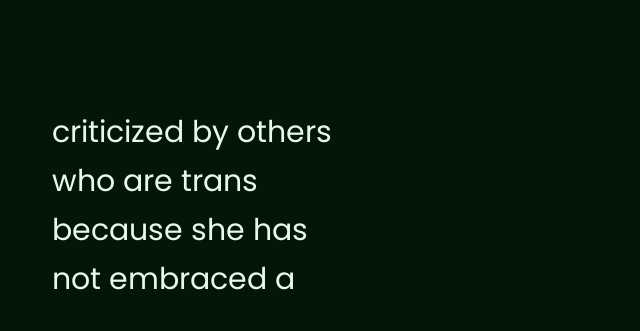criticized by others who are trans because she has not embraced a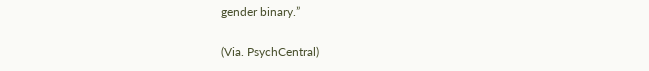gender binary.”

(Via. PsychCentral)